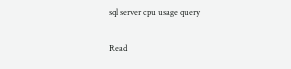sql server cpu usage query

Read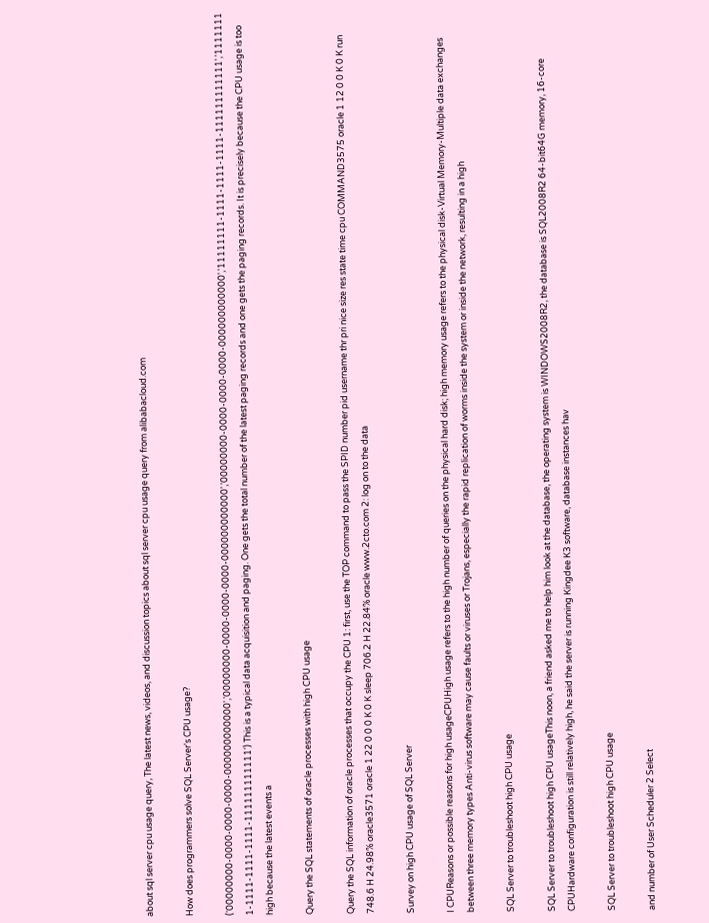about sql server cpu usage query, The latest news, videos, and discussion topics about sql server cpu usage query from alibabacloud.com

How does programmers solve SQL Server's CPU usage?

('00000000-0000-0000-0000-000000000000','00000000-0000-0000-0000-000000000000','00000000-0000-0000-0000-000000000000','11111111-1111-1111-1111-111111111111','11111111-1111-1111-1111-111111111111') This is a typical data acquisition and paging. One gets the total number of the latest paging records and one gets the paging records. It is precisely because the CPU usage is too high because the latest events a

Query the SQL statements of oracle processes with high CPU usage

Query the SQL information of oracle processes that occupy the CPU 1: first, use the TOP command to pass the SPID number pid username thr pri nice size res state time cpu COMMAND3575 oracle 1 12 0 0 K 0 K run 748.6 H 24.98% oracle3571 oracle 1 22 0 0 0 K 0 K sleep 706.2 H 22.84% oracle www.2cto.com 2: log on to the data

Survey on high CPU usage of SQL Server

I CPUReasons or possible reasons for high usageCPUHigh usage refers to the high number of queries on the physical hard disk; high memory usage refers to the physical disk-Virtual Memory-Multiple data exchanges between three memory types Anti-virus software may cause faults or viruses or Trojans, especially the rapid replication of worms inside the system or inside the network, resulting in a high

SQL Server to troubleshoot high CPU usage

SQL Server to troubleshoot high CPU usageThis noon, a friend asked me to help him look at the database, the operating system is WINDOWS2008R2, the database is SQL2008R2 64-bit64G memory, 16-core CPUHardware configuration is still relatively high, he said the server is running Kingdee K3 software, database instances hav

SQL Server to troubleshoot high CPU usage

and number of User Scheduler 2 Select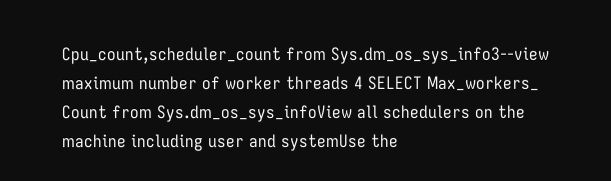Cpu_count,scheduler_count from Sys.dm_os_sys_info3--view maximum number of worker threads 4 SELECT Max_workers_ Count from Sys.dm_os_sys_infoView all schedulers on the machine including user and systemUse the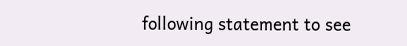following statement to see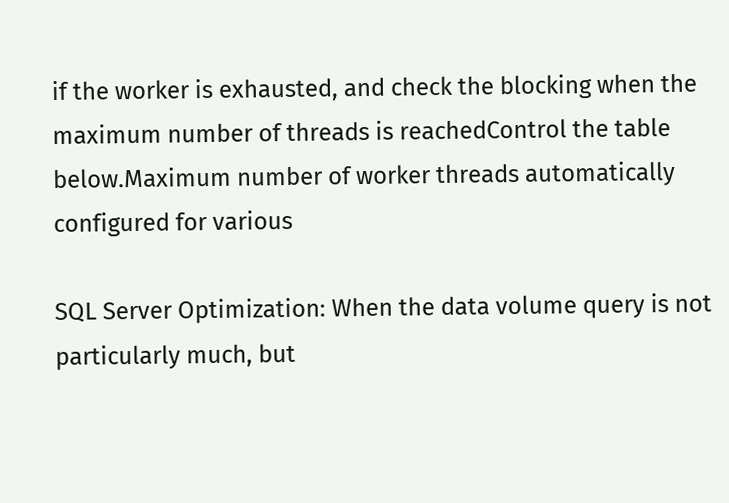if the worker is exhausted, and check the blocking when the maximum number of threads is reachedControl the table below.Maximum number of worker threads automatically configured for various

SQL Server Optimization: When the data volume query is not particularly much, but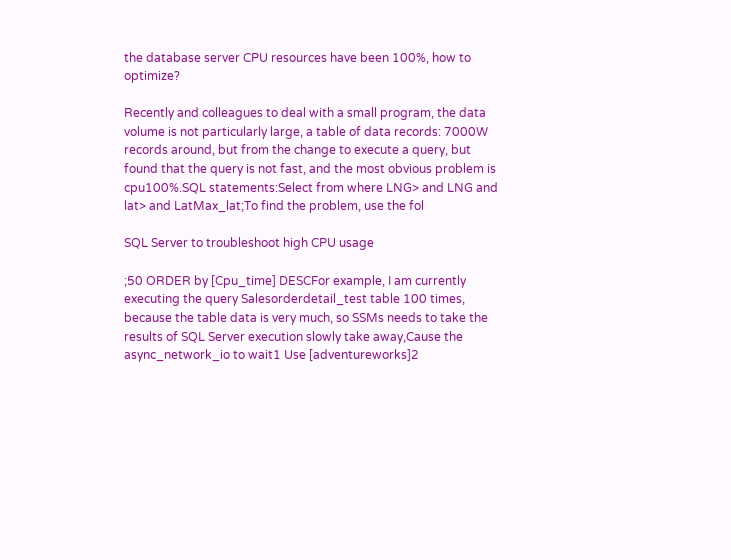the database server CPU resources have been 100%, how to optimize?

Recently and colleagues to deal with a small program, the data volume is not particularly large, a table of data records: 7000W records around, but from the change to execute a query, but found that the query is not fast, and the most obvious problem is cpu100%.SQL statements:Select from where LNG> and LNG and lat> and LatMax_lat;To find the problem, use the fol

SQL Server to troubleshoot high CPU usage

;50 ORDER by [Cpu_time] DESCFor example, I am currently executing the query Salesorderdetail_test table 100 times, because the table data is very much, so SSMs needs to take the results of SQL Server execution slowly take away,Cause the async_network_io to wait1 Use [adventureworks]2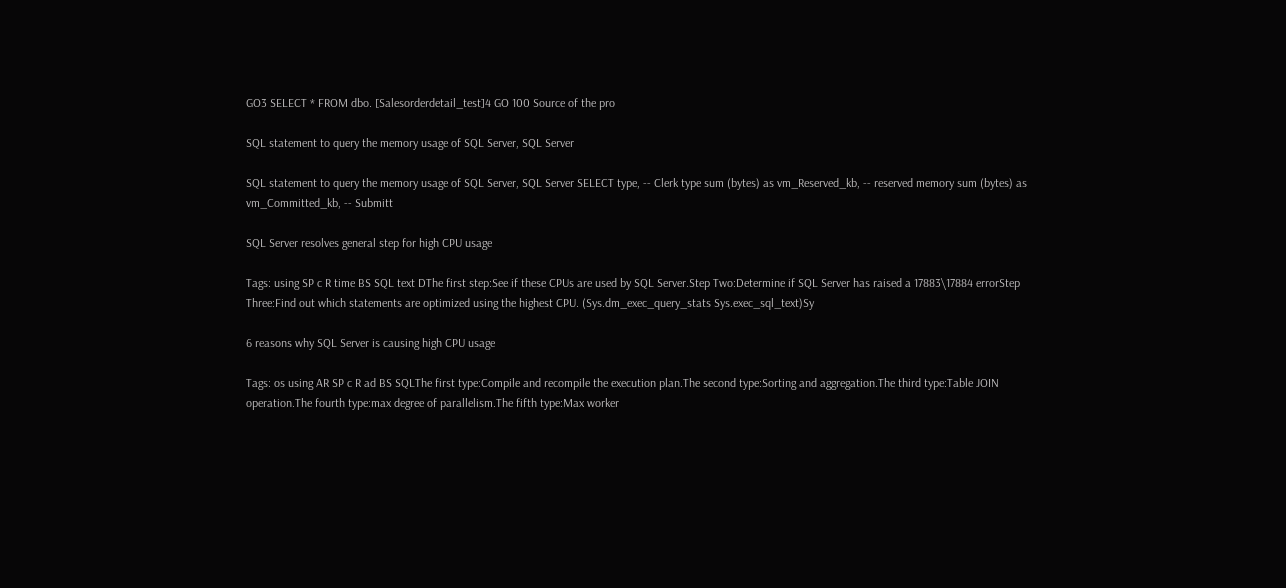GO3 SELECT * FROM dbo. [Salesorderdetail_test]4 GO 100 Source of the pro

SQL statement to query the memory usage of SQL Server, SQL Server

SQL statement to query the memory usage of SQL Server, SQL Server SELECT type, -- Clerk type sum (bytes) as vm_Reserved_kb, -- reserved memory sum (bytes) as vm_Committed_kb, -- Submitt

SQL Server resolves general step for high CPU usage

Tags: using SP c R time BS SQL text DThe first step:See if these CPUs are used by SQL Server.Step Two:Determine if SQL Server has raised a 17883\17884 errorStep Three:Find out which statements are optimized using the highest CPU. (Sys.dm_exec_query_stats Sys.exec_sql_text)Sy

6 reasons why SQL Server is causing high CPU usage

Tags: os using AR SP c R ad BS SQLThe first type:Compile and recompile the execution plan.The second type:Sorting and aggregation.The third type:Table JOIN operation.The fourth type:max degree of parallelism.The fifth type:Max worker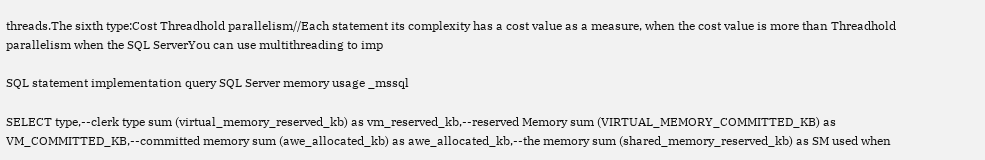threads.The sixth type:Cost Threadhold parallelism//Each statement its complexity has a cost value as a measure, when the cost value is more than Threadhold parallelism when the SQL ServerYou can use multithreading to imp

SQL statement implementation query SQL Server memory usage _mssql

SELECT type,--clerk type sum (virtual_memory_reserved_kb) as vm_reserved_kb,--reserved Memory sum (VIRTUAL_MEMORY_COMMITTED_KB) as VM_COMMITTED_KB,--committed memory sum (awe_allocated_kb) as awe_allocated_kb,--the memory sum (shared_memory_reserved_kb) as SM used when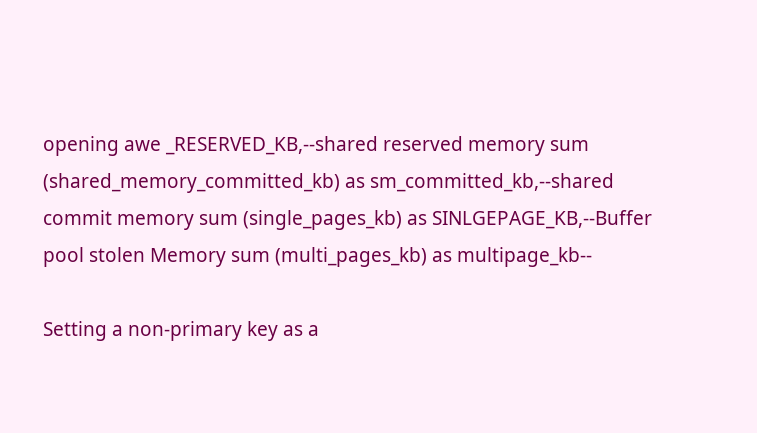opening awe _RESERVED_KB,--shared reserved memory sum (shared_memory_committed_kb) as sm_committed_kb,--shared commit memory sum (single_pages_kb) as SINLGEPAGE_KB,--Buffer pool stolen Memory sum (multi_pages_kb) as multipage_kb--

Setting a non-primary key as a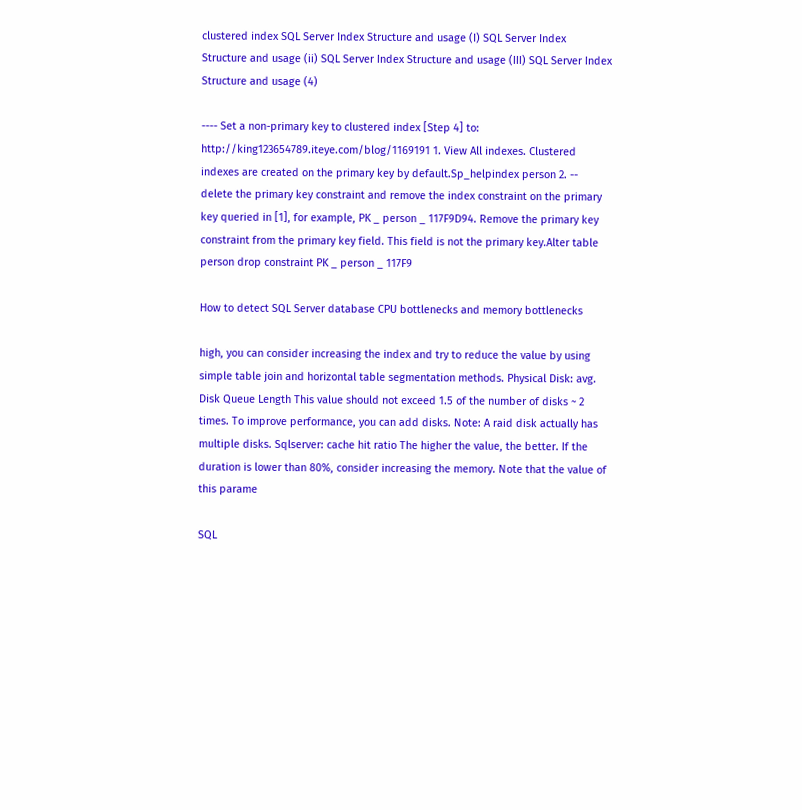clustered index SQL Server Index Structure and usage (I) SQL Server Index Structure and usage (ii) SQL Server Index Structure and usage (III) SQL Server Index Structure and usage (4)

---- Set a non-primary key to clustered index [Step 4] to: http://king123654789.iteye.com/blog/1169191 1. View All indexes. Clustered indexes are created on the primary key by default.Sp_helpindex person 2. -- delete the primary key constraint and remove the index constraint on the primary key queried in [1], for example, PK _ person _ 117F9D94. Remove the primary key constraint from the primary key field. This field is not the primary key.Alter table person drop constraint PK _ person _ 117F9

How to detect SQL Server database CPU bottlenecks and memory bottlenecks

high, you can consider increasing the index and try to reduce the value by using simple table join and horizontal table segmentation methods. Physical Disk: avg. Disk Queue Length This value should not exceed 1.5 of the number of disks ~ 2 times. To improve performance, you can add disks. Note: A raid disk actually has multiple disks. Sqlserver: cache hit ratio The higher the value, the better. If the duration is lower than 80%, consider increasing the memory. Note that the value of this parame

SQL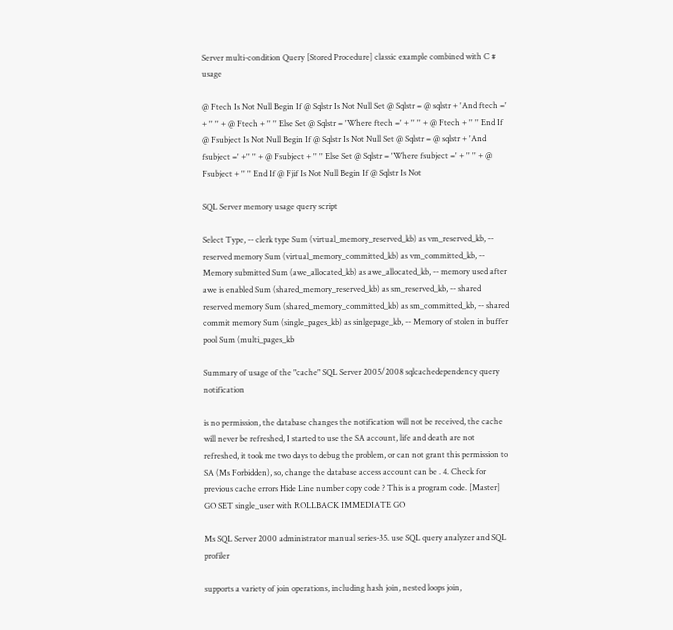Server multi-condition Query [Stored Procedure] classic example combined with C # usage

@ Ftech Is Not Null Begin If @ Sqlstr Is Not Null Set @ Sqlstr = @ sqlstr + 'And ftech =' + '' '' + @ Ftech + '' '' Else Set @ Sqlstr = 'Where ftech =' + '' '' + @ Ftech + '' '' End If @ Fsubject Is Not Null Begin If @ Sqlstr Is Not Null Set @ Sqlstr = @ sqlstr + 'And fsubject =' +'' '' + @ Fsubject + '' '' Else Set @ Sqlstr = 'Where fsubject =' + '' '' + @ Fsubject + '' '' End If @ Fjif Is Not Null Begin If @ Sqlstr Is Not

SQL Server memory usage query script

Select Type, -- clerk type Sum (virtual_memory_reserved_kb) as vm_reserved_kb, -- reserved memory Sum (virtual_memory_committed_kb) as vm_committed_kb, -- Memory submitted Sum (awe_allocated_kb) as awe_allocated_kb, -- memory used after awe is enabled Sum (shared_memory_reserved_kb) as sm_reserved_kb, -- shared reserved memory Sum (shared_memory_committed_kb) as sm_committed_kb, -- shared commit memory Sum (single_pages_kb) as sinlgepage_kb, -- Memory of stolen in buffer pool Sum (multi_pages_kb

Summary of usage of the "cache" SQL Server 2005/2008 sqlcachedependency query notification

is no permission, the database changes the notification will not be received, the cache will never be refreshed, I started to use the SA account, life and death are not refreshed, it took me two days to debug the problem, or can not grant this permission to SA (Ms Forbidden), so, change the database access account can be . 4. Check for previous cache errors Hide Line number copy code ? This is a program code. [Master] GO SET single_user with ROLLBACK IMMEDIATE GO

Ms SQL Server 2000 administrator manual series-35. use SQL query analyzer and SQL profiler

supports a variety of join operations, including hash join, nested loops join,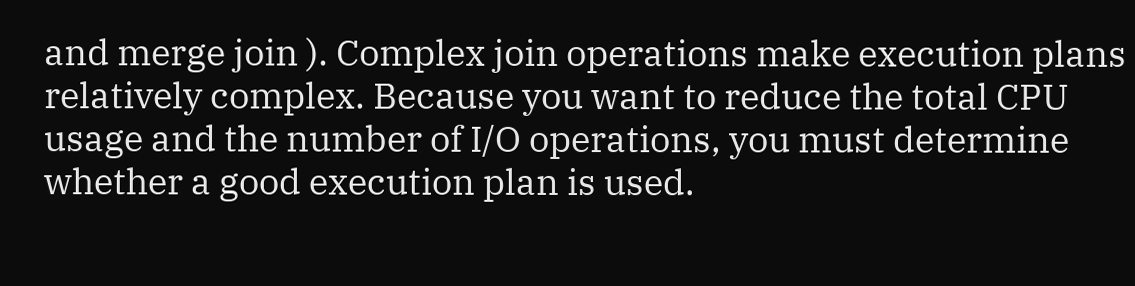and merge join ). Complex join operations make execution plans relatively complex. Because you want to reduce the total CPU usage and the number of I/O operations, you must determine whether a good execution plan is used.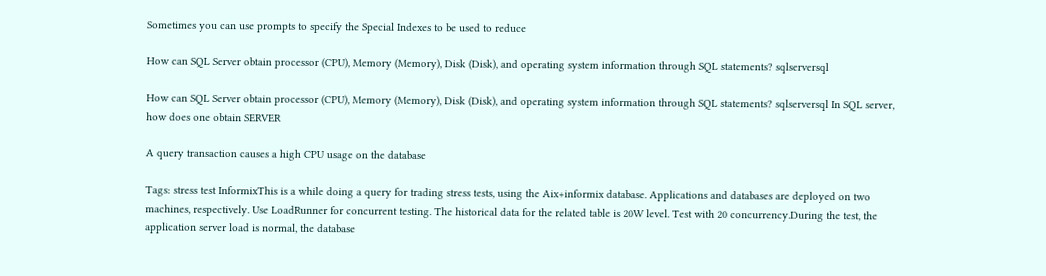Sometimes you can use prompts to specify the Special Indexes to be used to reduce

How can SQL Server obtain processor (CPU), Memory (Memory), Disk (Disk), and operating system information through SQL statements? sqlserversql

How can SQL Server obtain processor (CPU), Memory (Memory), Disk (Disk), and operating system information through SQL statements? sqlserversql In SQL server, how does one obtain SERVER

A query transaction causes a high CPU usage on the database

Tags: stress test InformixThis is a while doing a query for trading stress tests, using the Aix+informix database. Applications and databases are deployed on two machines, respectively. Use LoadRunner for concurrent testing. The historical data for the related table is 20W level. Test with 20 concurrency.During the test, the application server load is normal, the database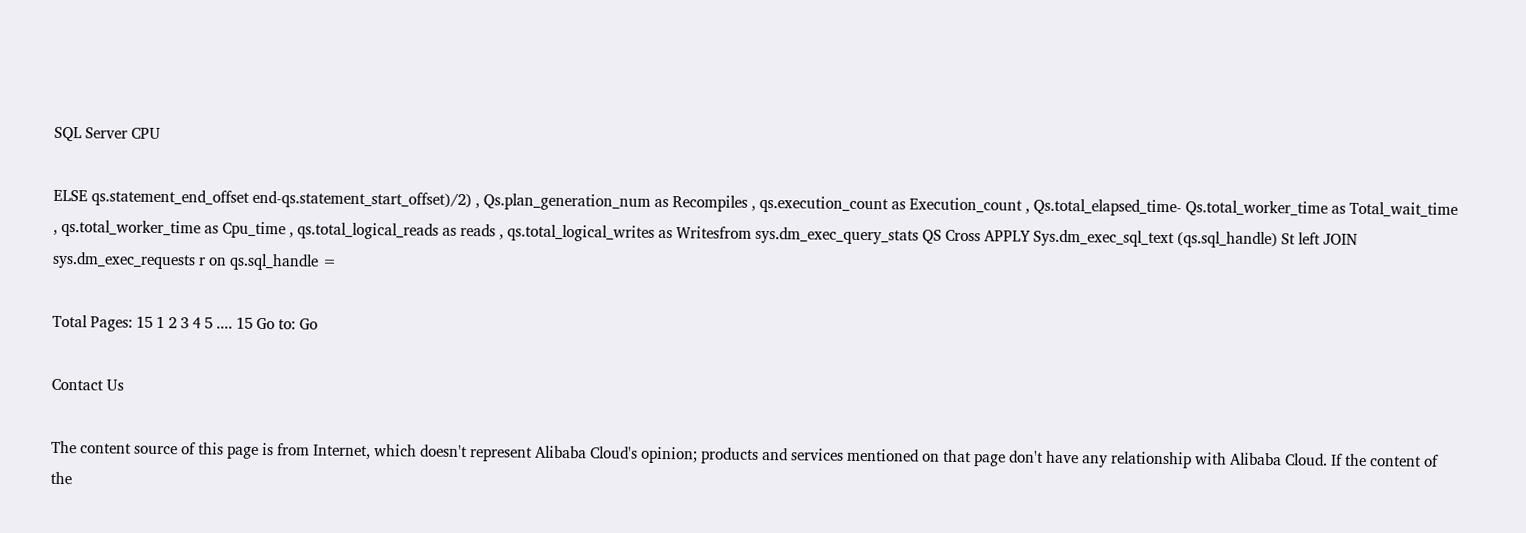SQL Server CPU

ELSE qs.statement_end_offset end-qs.statement_start_offset)/2) , Qs.plan_generation_num as Recompiles , qs.execution_count as Execution_count , Qs.total_elapsed_time- Qs.total_worker_time as Total_wait_time , qs.total_worker_time as Cpu_time , qs.total_logical_reads as reads , qs.total_logical_writes as Writesfrom sys.dm_exec_query_stats QS Cross APPLY Sys.dm_exec_sql_text (qs.sql_handle) St left JOIN sys.dm_exec_requests r on qs.sql_handle =

Total Pages: 15 1 2 3 4 5 .... 15 Go to: Go

Contact Us

The content source of this page is from Internet, which doesn't represent Alibaba Cloud's opinion; products and services mentioned on that page don't have any relationship with Alibaba Cloud. If the content of the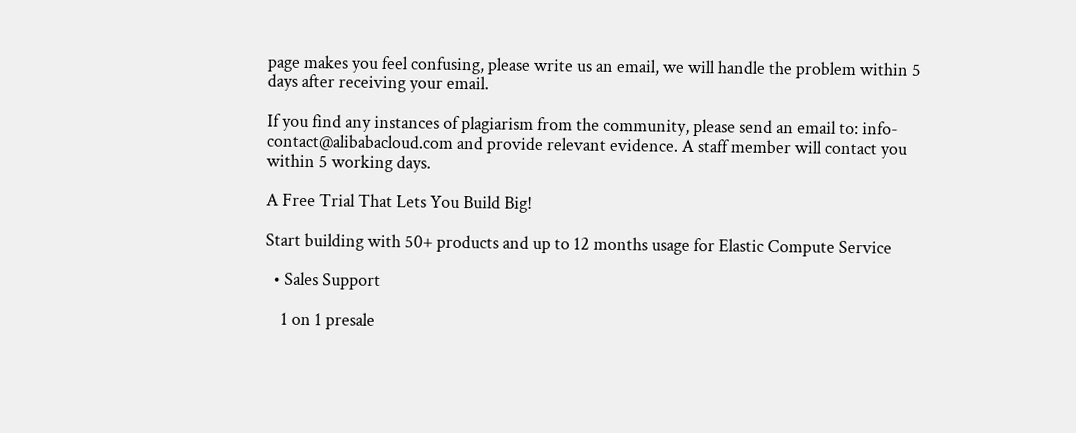page makes you feel confusing, please write us an email, we will handle the problem within 5 days after receiving your email.

If you find any instances of plagiarism from the community, please send an email to: info-contact@alibabacloud.com and provide relevant evidence. A staff member will contact you within 5 working days.

A Free Trial That Lets You Build Big!

Start building with 50+ products and up to 12 months usage for Elastic Compute Service

  • Sales Support

    1 on 1 presale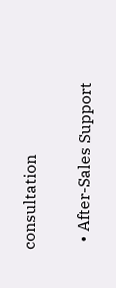consultation

  • After-Sales Support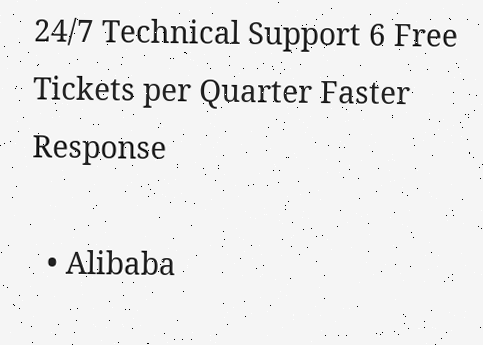24/7 Technical Support 6 Free Tickets per Quarter Faster Response

  • Alibaba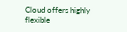Cloud offers highly flexible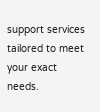support services tailored to meet your exact needs.